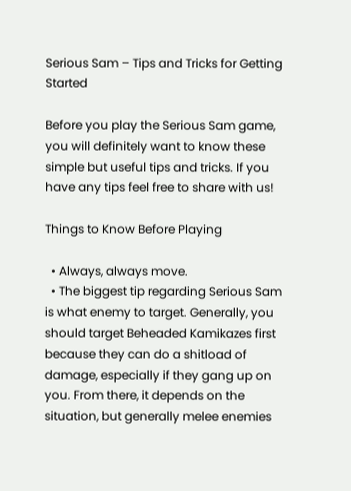Serious Sam – Tips and Tricks for Getting Started

Before you play the Serious Sam game, you will definitely want to know these simple but useful tips and tricks. If you have any tips feel free to share with us!

Things to Know Before Playing

  • Always, always move.
  • The biggest tip regarding Serious Sam is what enemy to target. Generally, you should target Beheaded Kamikazes first because they can do a shitload of damage, especially if they gang up on you. From there, it depends on the situation, but generally melee enemies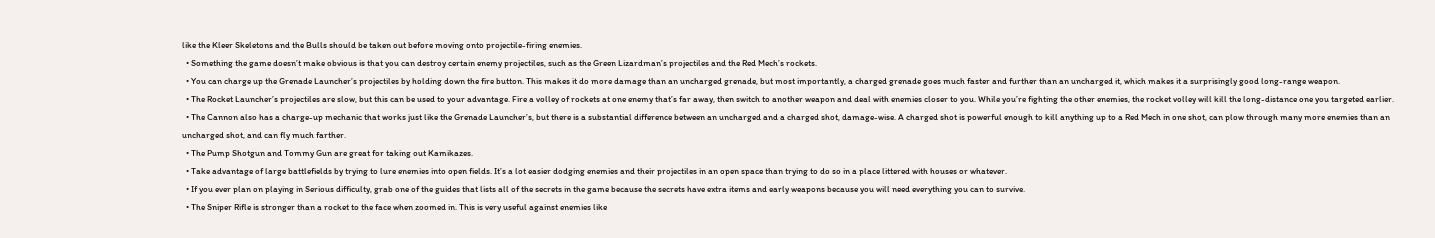like the Kleer Skeletons and the Bulls should be taken out before moving onto projectile-firing enemies.
  • Something the game doesn’t make obvious is that you can destroy certain enemy projectiles, such as the Green Lizardman’s projectiles and the Red Mech’s rockets.
  • You can charge up the Grenade Launcher’s projectiles by holding down the fire button. This makes it do more damage than an uncharged grenade, but most importantly, a charged grenade goes much faster and further than an uncharged it, which makes it a surprisingly good long-range weapon.
  • The Rocket Launcher’s projectiles are slow, but this can be used to your advantage. Fire a volley of rockets at one enemy that’s far away, then switch to another weapon and deal with enemies closer to you. While you’re fighting the other enemies, the rocket volley will kill the long-distance one you targeted earlier.
  • The Cannon also has a charge-up mechanic that works just like the Grenade Launcher’s, but there is a substantial difference between an uncharged and a charged shot, damage-wise. A charged shot is powerful enough to kill anything up to a Red Mech in one shot, can plow through many more enemies than an uncharged shot, and can fly much farther.
  • The Pump Shotgun and Tommy Gun are great for taking out Kamikazes.
  • Take advantage of large battlefields by trying to lure enemies into open fields. It’s a lot easier dodging enemies and their projectiles in an open space than trying to do so in a place littered with houses or whatever.
  • If you ever plan on playing in Serious difficulty, grab one of the guides that lists all of the secrets in the game because the secrets have extra items and early weapons because you will need everything you can to survive.
  • The Sniper Rifle is stronger than a rocket to the face when zoomed in. This is very useful against enemies like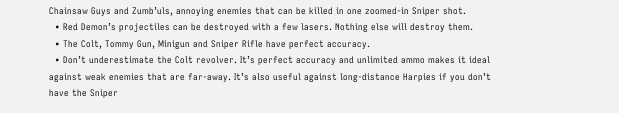Chainsaw Guys and Zumb’uls, annoying enemies that can be killed in one zoomed-in Sniper shot.
  • Red Demon’s projectiles can be destroyed with a few lasers. Nothing else will destroy them.
  • The Colt, Tommy Gun, Minigun and Sniper Rifle have perfect accuracy.
  • Don’t underestimate the Colt revolver. It’s perfect accuracy and unlimited ammo makes it ideal against weak enemies that are far-away. It’s also useful against long-distance Harpies if you don’t have the Sniper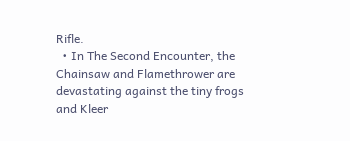Rifle.
  • In The Second Encounter, the Chainsaw and Flamethrower are devastating against the tiny frogs and Kleer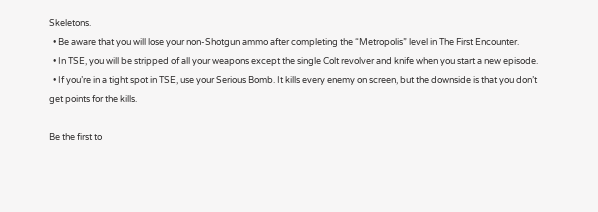Skeletons.
  • Be aware that you will lose your non-Shotgun ammo after completing the “Metropolis” level in The First Encounter.
  • In TSE, you will be stripped of all your weapons except the single Colt revolver and knife when you start a new episode.
  • If you’re in a tight spot in TSE, use your Serious Bomb. It kills every enemy on screen, but the downside is that you don’t get points for the kills.

Be the first to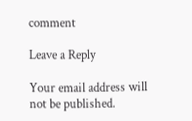comment

Leave a Reply

Your email address will not be published.